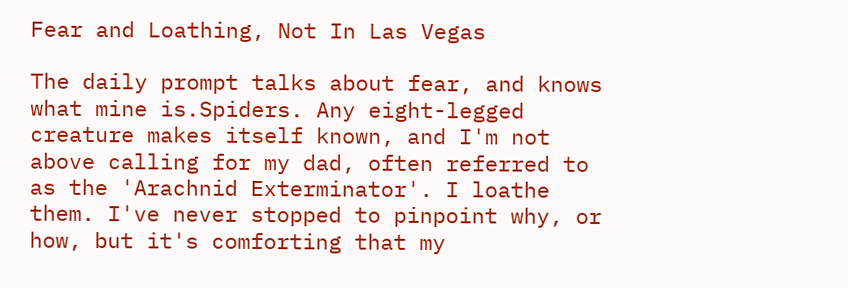Fear and Loathing, Not In Las Vegas

The daily prompt talks about fear, and knows what mine is.Spiders. Any eight-legged creature makes itself known, and I'm not above calling for my dad, often referred to as the 'Arachnid Exterminator'. I loathe them. I've never stopped to pinpoint why, or how, but it's comforting that my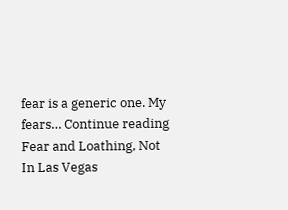fear is a generic one. My fears… Continue reading Fear and Loathing, Not In Las Vegas